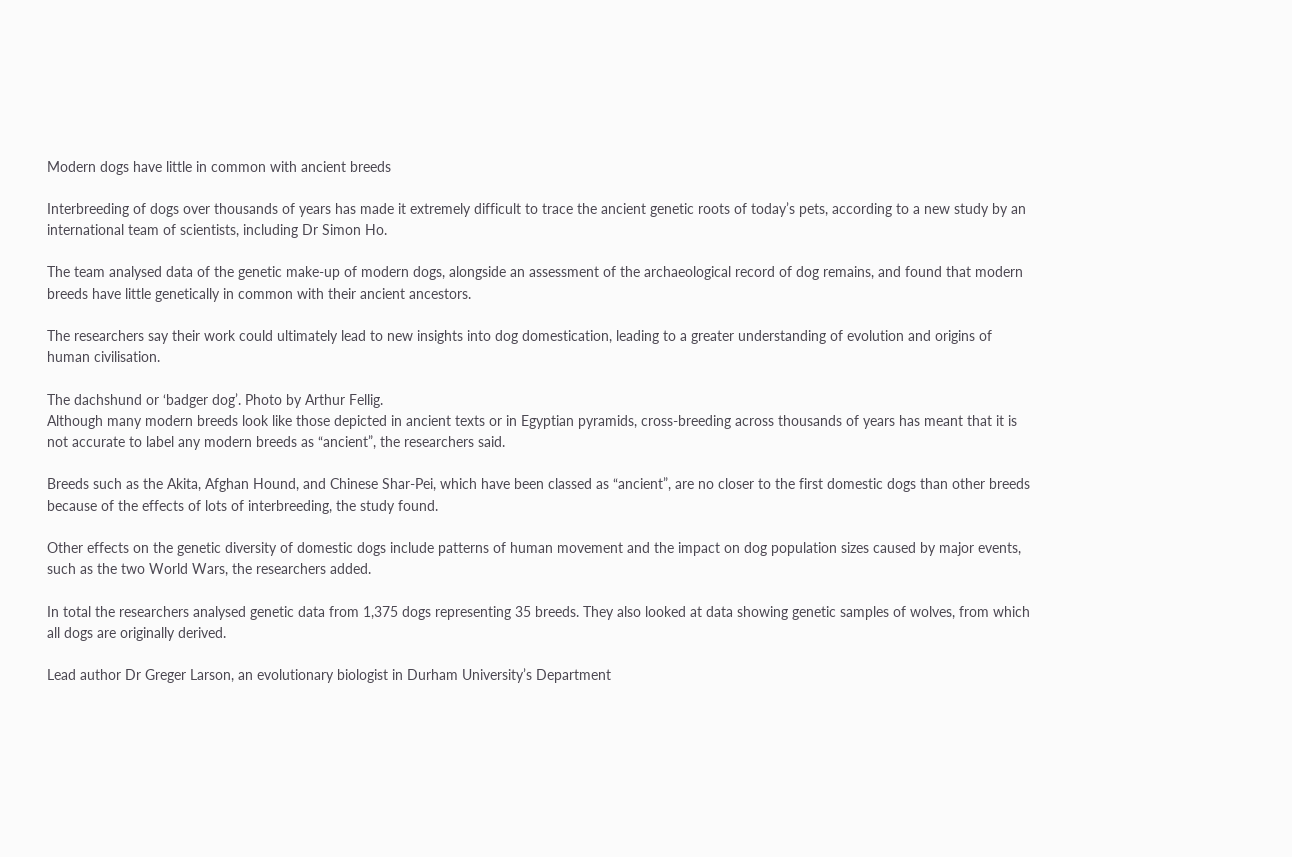Modern dogs have little in common with ancient breeds

Interbreeding of dogs over thousands of years has made it extremely difficult to trace the ancient genetic roots of today’s pets, according to a new study by an international team of scientists, including Dr Simon Ho.

The team analysed data of the genetic make-up of modern dogs, alongside an assessment of the archaeological record of dog remains, and found that modern breeds have little genetically in common with their ancient ancestors.

The researchers say their work could ultimately lead to new insights into dog domestication, leading to a greater understanding of evolution and origins of human civilisation.

The dachshund or ‘badger dog’. Photo by Arthur Fellig.
Although many modern breeds look like those depicted in ancient texts or in Egyptian pyramids, cross-breeding across thousands of years has meant that it is not accurate to label any modern breeds as “ancient”, the researchers said.

Breeds such as the Akita, Afghan Hound, and Chinese Shar-Pei, which have been classed as “ancient”, are no closer to the first domestic dogs than other breeds because of the effects of lots of interbreeding, the study found.

Other effects on the genetic diversity of domestic dogs include patterns of human movement and the impact on dog population sizes caused by major events, such as the two World Wars, the researchers added.

In total the researchers analysed genetic data from 1,375 dogs representing 35 breeds. They also looked at data showing genetic samples of wolves, from which all dogs are originally derived.

Lead author Dr Greger Larson, an evolutionary biologist in Durham University’s Department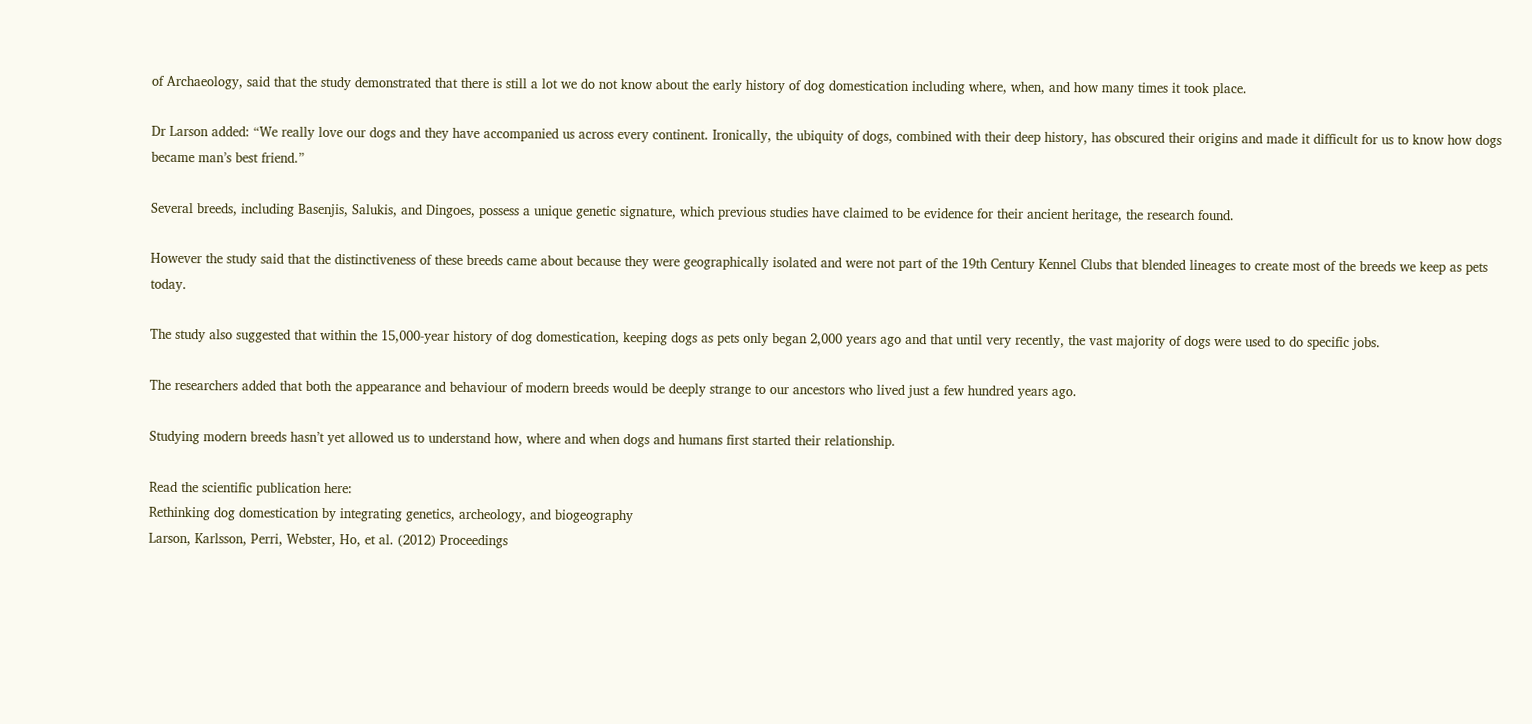of Archaeology, said that the study demonstrated that there is still a lot we do not know about the early history of dog domestication including where, when, and how many times it took place.

Dr Larson added: “We really love our dogs and they have accompanied us across every continent. Ironically, the ubiquity of dogs, combined with their deep history, has obscured their origins and made it difficult for us to know how dogs became man’s best friend.”

Several breeds, including Basenjis, Salukis, and Dingoes, possess a unique genetic signature, which previous studies have claimed to be evidence for their ancient heritage, the research found.

However the study said that the distinctiveness of these breeds came about because they were geographically isolated and were not part of the 19th Century Kennel Clubs that blended lineages to create most of the breeds we keep as pets today.

The study also suggested that within the 15,000-year history of dog domestication, keeping dogs as pets only began 2,000 years ago and that until very recently, the vast majority of dogs were used to do specific jobs.

The researchers added that both the appearance and behaviour of modern breeds would be deeply strange to our ancestors who lived just a few hundred years ago.

Studying modern breeds hasn’t yet allowed us to understand how, where and when dogs and humans first started their relationship.

Read the scientific publication here:
Rethinking dog domestication by integrating genetics, archeology, and biogeography
Larson, Karlsson, Perri, Webster, Ho, et al. (2012) Proceedings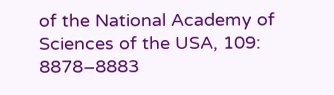of the National Academy of Sciences of the USA, 109: 8878–8883